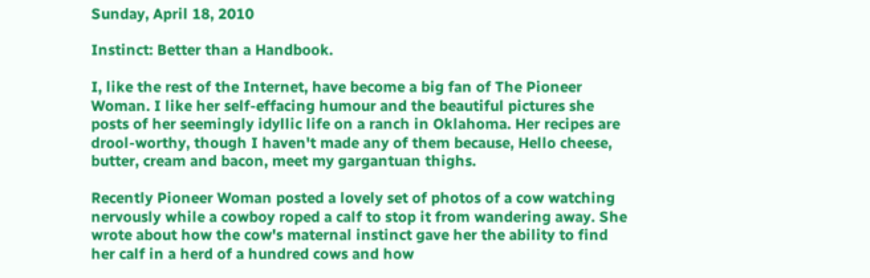Sunday, April 18, 2010

Instinct: Better than a Handbook.

I, like the rest of the Internet, have become a big fan of The Pioneer Woman. I like her self-effacing humour and the beautiful pictures she posts of her seemingly idyllic life on a ranch in Oklahoma. Her recipes are drool-worthy, though I haven't made any of them because, Hello cheese, butter, cream and bacon, meet my gargantuan thighs.

Recently Pioneer Woman posted a lovely set of photos of a cow watching nervously while a cowboy roped a calf to stop it from wandering away. She wrote about how the cow's maternal instinct gave her the ability to find her calf in a herd of a hundred cows and how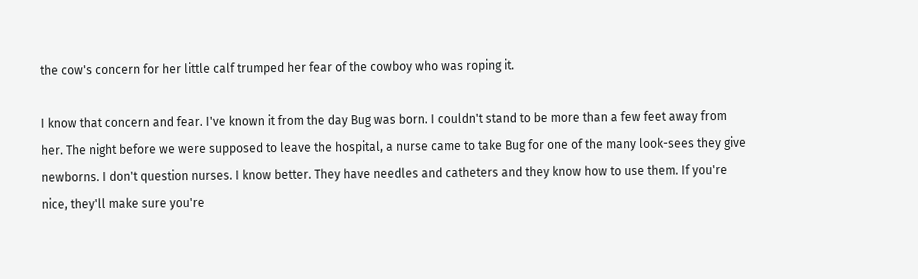the cow's concern for her little calf trumped her fear of the cowboy who was roping it.

I know that concern and fear. I've known it from the day Bug was born. I couldn't stand to be more than a few feet away from her. The night before we were supposed to leave the hospital, a nurse came to take Bug for one of the many look-sees they give newborns. I don't question nurses. I know better. They have needles and catheters and they know how to use them. If you're nice, they'll make sure you're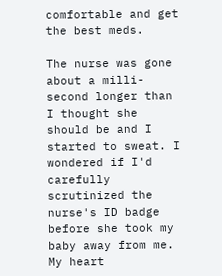comfortable and get the best meds.

The nurse was gone about a milli-second longer than I thought she should be and I started to sweat. I wondered if I'd carefully scrutinized the nurse's ID badge before she took my baby away from me. My heart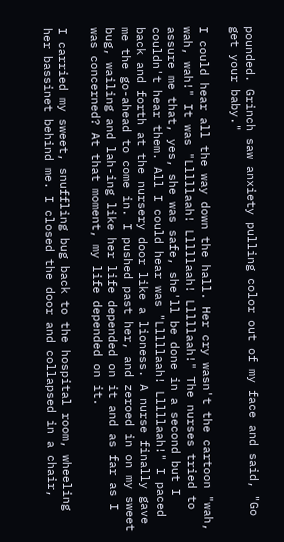pounded. Grinch saw anxiety pulling color out of my face and said, "Go get your baby."

I could hear all the way down the hall. Her cry wasn't the cartoon "wah, wah, wah!" It was "Lllllaah! Lllllaah! Lllllaah!" The nurses tried to assure me that, yes, she was safe, she'll be done in a second but I couldn't hear them. All I could hear was "Lllllaah! Lllllaah!" I paced back and forth at the nursery door like a lioness. A nurse finally gave me the go-ahead to come in. I pushed past her, and zeroed in on my sweet bug, wailing and lah-ing like her life depended on it and as far as I was concerned? At that moment, my life depended on it.

I carried my sweet, snuffling bug back to the hospital room, wheeling her bassinet behind me. I closed the door and collapsed in a chair,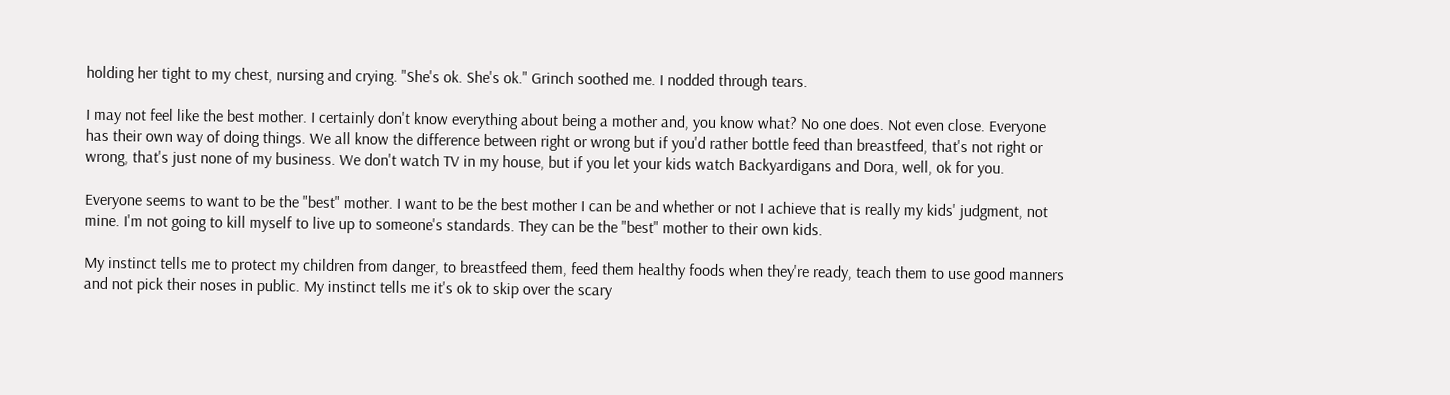holding her tight to my chest, nursing and crying. "She's ok. She's ok." Grinch soothed me. I nodded through tears.

I may not feel like the best mother. I certainly don't know everything about being a mother and, you know what? No one does. Not even close. Everyone has their own way of doing things. We all know the difference between right or wrong but if you'd rather bottle feed than breastfeed, that's not right or wrong, that's just none of my business. We don't watch TV in my house, but if you let your kids watch Backyardigans and Dora, well, ok for you.

Everyone seems to want to be the "best" mother. I want to be the best mother I can be and whether or not I achieve that is really my kids' judgment, not mine. I'm not going to kill myself to live up to someone's standards. They can be the "best" mother to their own kids.

My instinct tells me to protect my children from danger, to breastfeed them, feed them healthy foods when they're ready, teach them to use good manners and not pick their noses in public. My instinct tells me it's ok to skip over the scary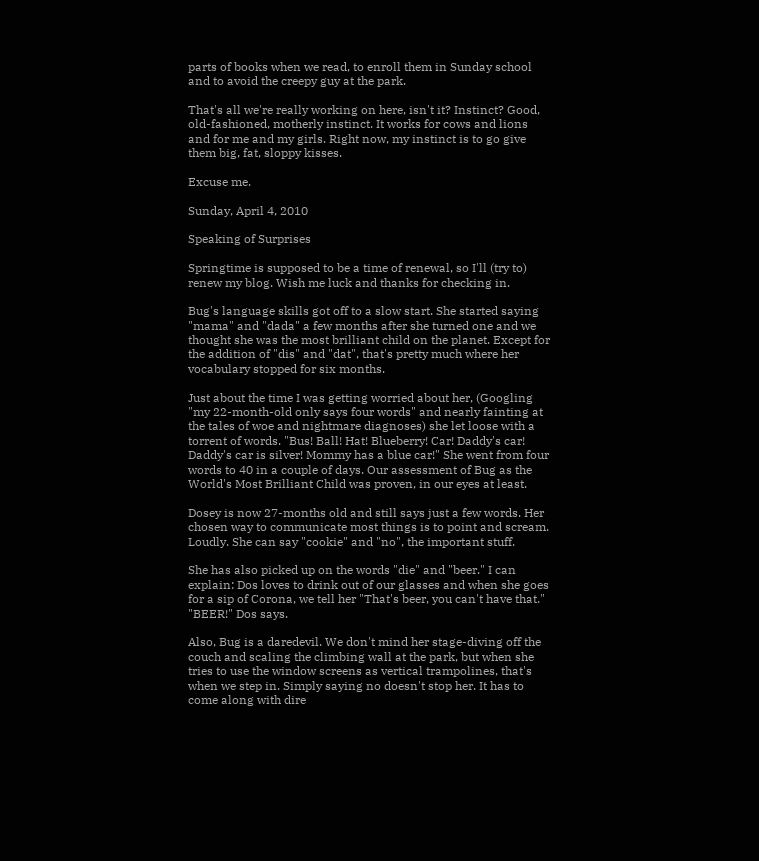parts of books when we read, to enroll them in Sunday school and to avoid the creepy guy at the park.

That's all we're really working on here, isn't it? Instinct? Good, old-fashioned, motherly instinct. It works for cows and lions and for me and my girls. Right now, my instinct is to go give them big, fat, sloppy kisses.

Excuse me.

Sunday, April 4, 2010

Speaking of Surprises

Springtime is supposed to be a time of renewal, so I'll (try to) renew my blog. Wish me luck and thanks for checking in.

Bug's language skills got off to a slow start. She started saying "mama" and "dada" a few months after she turned one and we thought she was the most brilliant child on the planet. Except for the addition of "dis" and "dat", that's pretty much where her vocabulary stopped for six months.

Just about the time I was getting worried about her, (Googling "my 22-month-old only says four words" and nearly fainting at the tales of woe and nightmare diagnoses) she let loose with a torrent of words. "Bus! Ball! Hat! Blueberry! Car! Daddy's car! Daddy's car is silver! Mommy has a blue car!" She went from four words to 40 in a couple of days. Our assessment of Bug as the World's Most Brilliant Child was proven, in our eyes at least.

Dosey is now 27-months old and still says just a few words. Her chosen way to communicate most things is to point and scream. Loudly. She can say "cookie" and "no", the important stuff.

She has also picked up on the words "die" and "beer." I can explain: Dos loves to drink out of our glasses and when she goes for a sip of Corona, we tell her "That's beer, you can't have that." "BEER!" Dos says.

Also, Bug is a daredevil. We don't mind her stage-diving off the couch and scaling the climbing wall at the park, but when she tries to use the window screens as vertical trampolines, that's when we step in. Simply saying no doesn't stop her. It has to come along with dire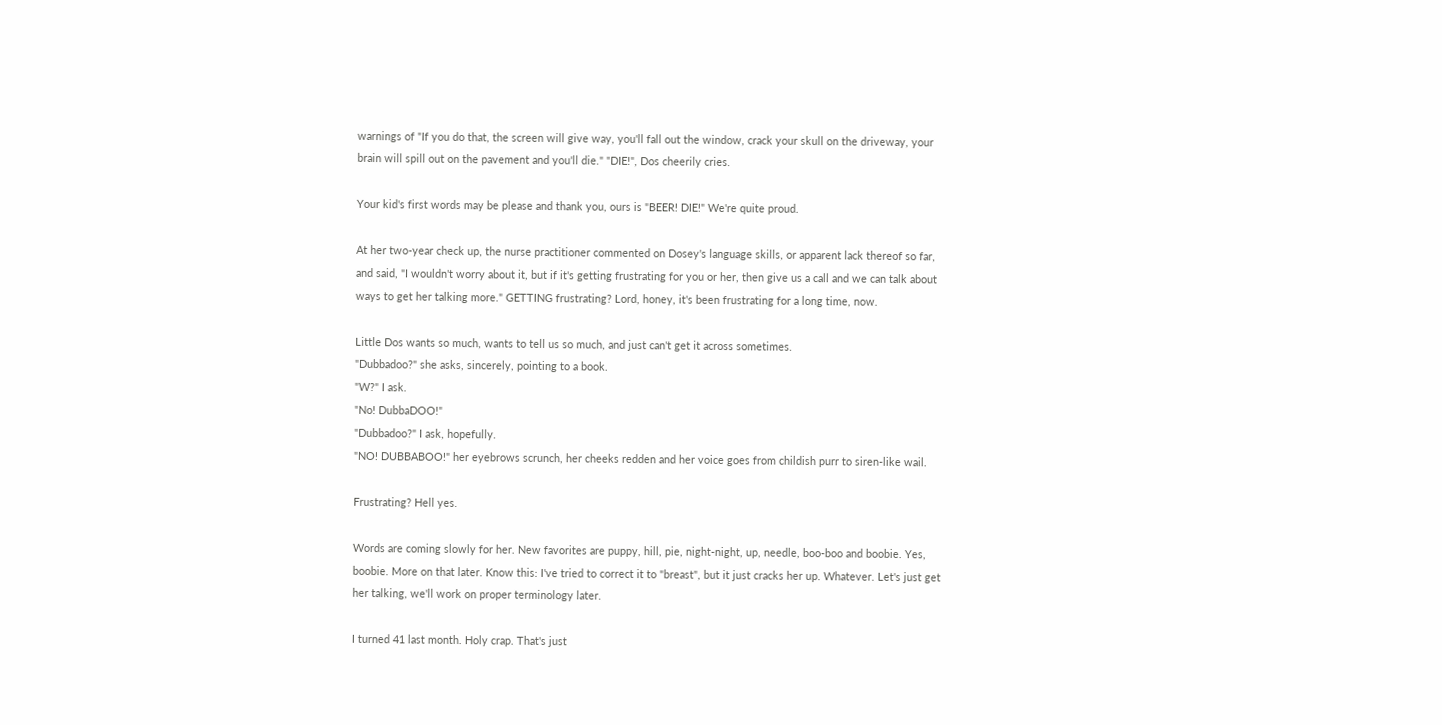warnings of "If you do that, the screen will give way, you'll fall out the window, crack your skull on the driveway, your brain will spill out on the pavement and you'll die." "DIE!", Dos cheerily cries.

Your kid's first words may be please and thank you, ours is "BEER! DIE!" We're quite proud.

At her two-year check up, the nurse practitioner commented on Dosey's language skills, or apparent lack thereof so far, and said, "I wouldn't worry about it, but if it's getting frustrating for you or her, then give us a call and we can talk about ways to get her talking more." GETTING frustrating? Lord, honey, it's been frustrating for a long time, now.

Little Dos wants so much, wants to tell us so much, and just can't get it across sometimes.
"Dubbadoo?" she asks, sincerely, pointing to a book.
"W?" I ask.
"No! DubbaDOO!"
"Dubbadoo?" I ask, hopefully.
"NO! DUBBABOO!" her eyebrows scrunch, her cheeks redden and her voice goes from childish purr to siren-like wail.

Frustrating? Hell yes.

Words are coming slowly for her. New favorites are puppy, hill, pie, night-night, up, needle, boo-boo and boobie. Yes, boobie. More on that later. Know this: I've tried to correct it to "breast", but it just cracks her up. Whatever. Let's just get her talking, we'll work on proper terminology later.

I turned 41 last month. Holy crap. That's just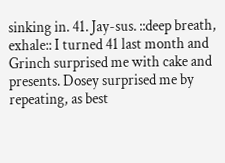sinking in. 41. Jay-sus. ::deep breath, exhale:: I turned 41 last month and Grinch surprised me with cake and presents. Dosey surprised me by repeating, as best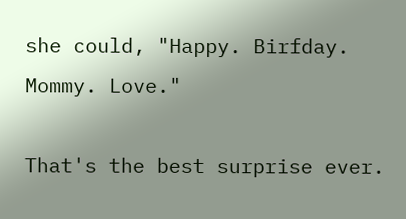she could, "Happy. Birfday. Mommy. Love."

That's the best surprise ever.